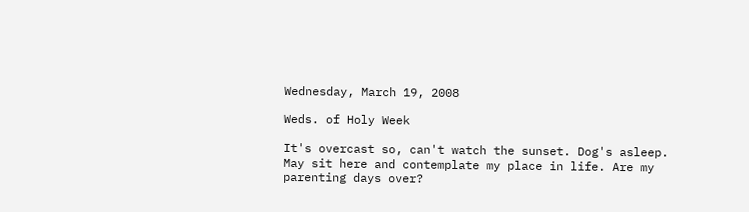Wednesday, March 19, 2008

Weds. of Holy Week

It's overcast so, can't watch the sunset. Dog's asleep. May sit here and contemplate my place in life. Are my parenting days over?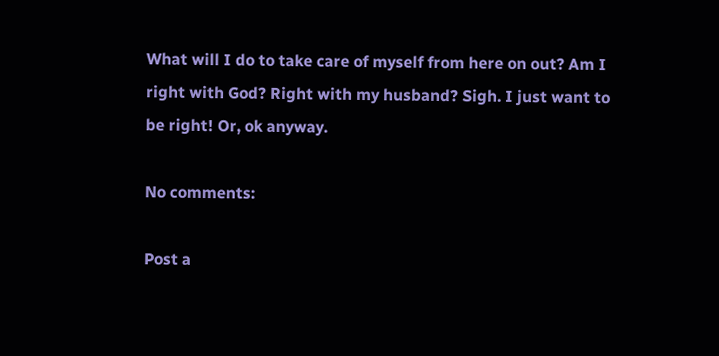What will I do to take care of myself from here on out? Am I right with God? Right with my husband? Sigh. I just want to be right! Or, ok anyway.

No comments:

Post a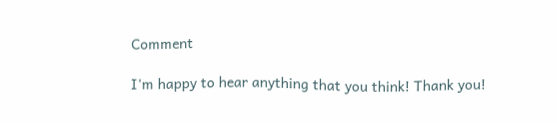Comment

I'm happy to hear anything that you think! Thank you!